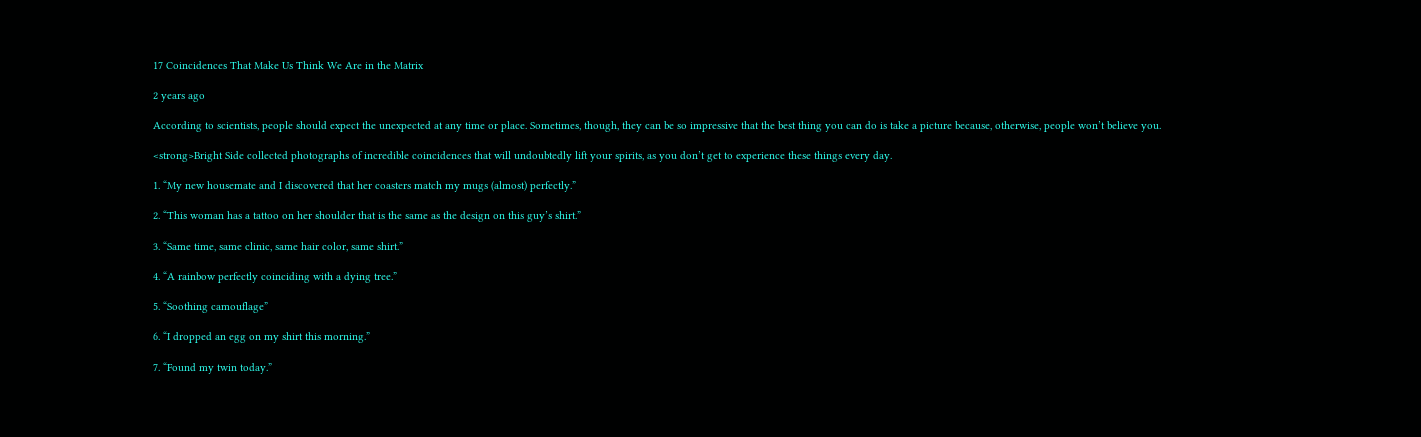17 Coincidences That Make Us Think We Are in the Matrix

2 years ago

According to scientists, people should expect the unexpected at any time or place. Sometimes, though, they can be so impressive that the best thing you can do is take a picture because, otherwise, people won’t believe you.

<strong>Bright Side collected photographs of incredible coincidences that will undoubtedly lift your spirits, as you don’t get to experience these things every day.

1. “My new housemate and I discovered that her coasters match my mugs (almost) perfectly.”

2. “This woman has a tattoo on her shoulder that is the same as the design on this guy’s shirt.”

3. “Same time, same clinic, same hair color, same shirt.”

4. “A rainbow perfectly coinciding with a dying tree.”

5. “Soothing camouflage”

6. “I dropped an egg on my shirt this morning.”

7. “Found my twin today.”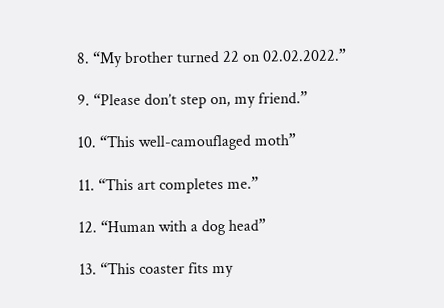8. “My brother turned 22 on 02.02.2022.”

9. “Please don’t step on, my friend.”

10. “This well-camouflaged moth”

11. “This art completes me.”

12. “Human with a dog head”

13. “This coaster fits my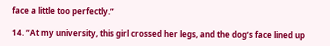face a little too perfectly.”

14. “At my university, this girl crossed her legs, and the dog’s face lined up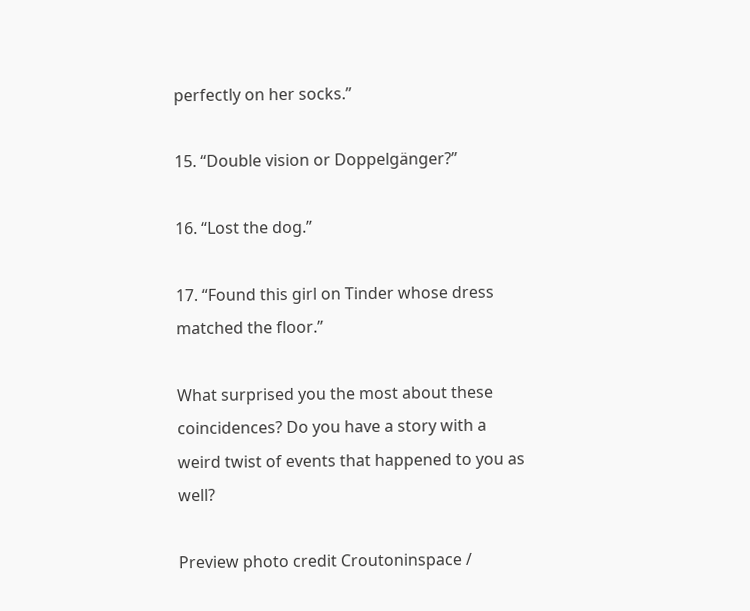perfectly on her socks.”

15. “Double vision or Doppelgänger?”

16. “Lost the dog.”

17. “Found this girl on Tinder whose dress matched the floor.”

What surprised you the most about these coincidences? Do you have a story with a weird twist of events that happened to you as well?

Preview photo credit Croutoninspace /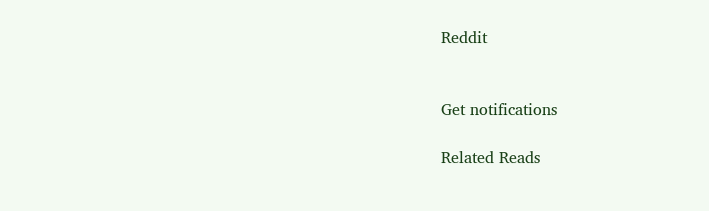Reddit


Get notifications

Related Reads